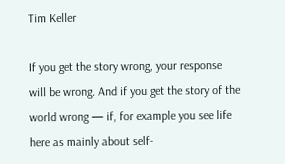Tim Keller

If you get the story wrong, your response will be wrong. And if you get the story of the world wrong — if, for example you see life here as mainly about self-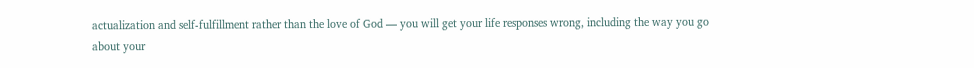actualization and self-fulfillment rather than the love of God — you will get your life responses wrong, including the way you go about your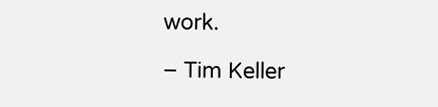work.

– Tim Keller